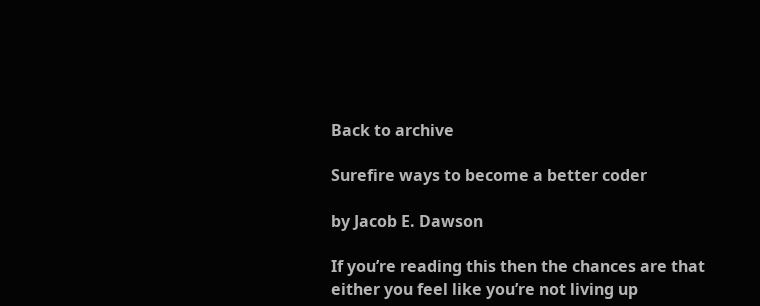Back to archive

Surefire ways to become a better coder

by Jacob E. Dawson

If you’re reading this then the chances are that either you feel like you’re not living up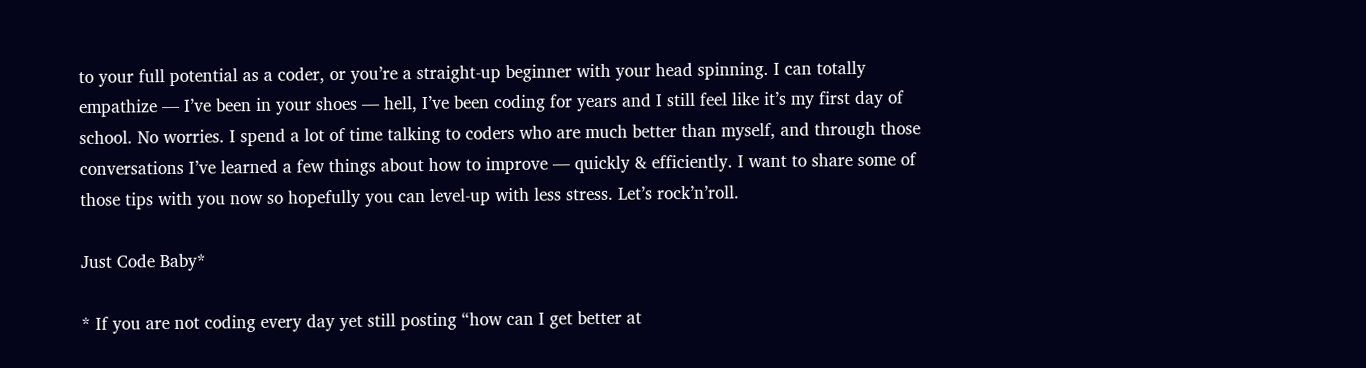to your full potential as a coder, or you’re a straight-up beginner with your head spinning. I can totally empathize — I’ve been in your shoes — hell, I’ve been coding for years and I still feel like it’s my first day of school. No worries. I spend a lot of time talking to coders who are much better than myself, and through those conversations I’ve learned a few things about how to improve — quickly & efficiently. I want to share some of those tips with you now so hopefully you can level-up with less stress. Let’s rock’n’roll.

Just Code Baby*

* If you are not coding every day yet still posting “how can I get better at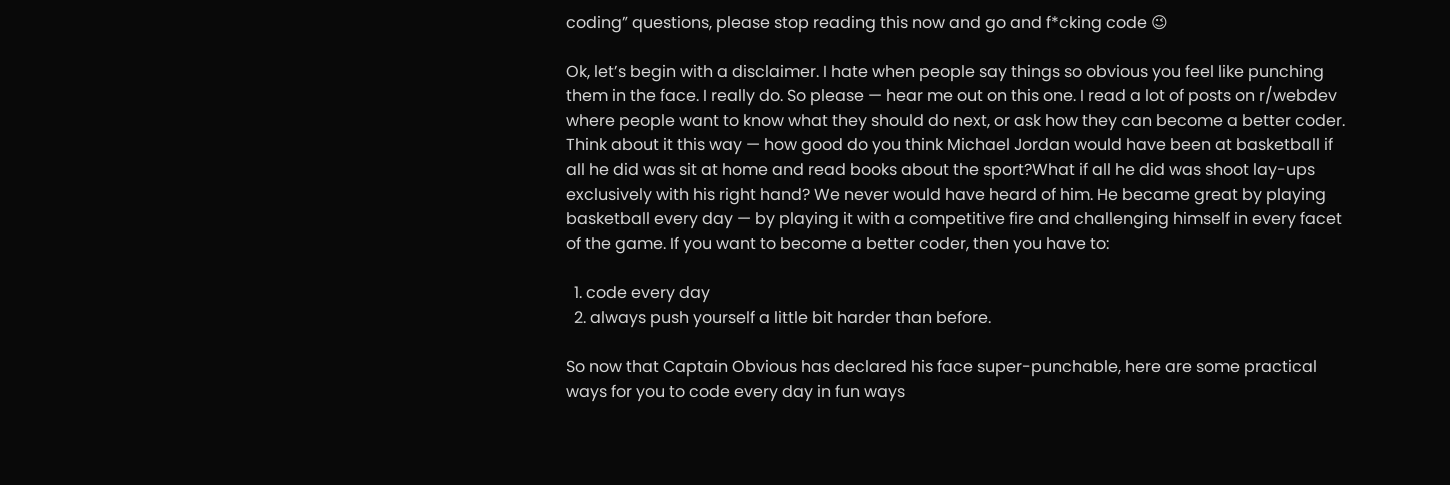coding” questions, please stop reading this now and go and f*cking code 😉

Ok, let’s begin with a disclaimer. I hate when people say things so obvious you feel like punching them in the face. I really do. So please — hear me out on this one. I read a lot of posts on r/webdev where people want to know what they should do next, or ask how they can become a better coder. Think about it this way — how good do you think Michael Jordan would have been at basketball if all he did was sit at home and read books about the sport?What if all he did was shoot lay-ups exclusively with his right hand? We never would have heard of him. He became great by playing basketball every day — by playing it with a competitive fire and challenging himself in every facet of the game. If you want to become a better coder, then you have to:

  1. code every day
  2. always push yourself a little bit harder than before.

So now that Captain Obvious has declared his face super-punchable, here are some practical ways for you to code every day in fun ways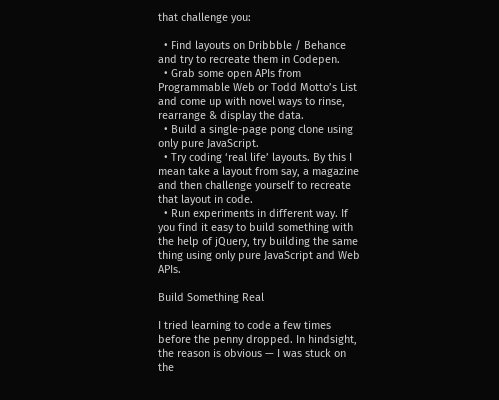that challenge you:

  • Find layouts on Dribbble / Behance and try to recreate them in Codepen.
  • Grab some open APIs from Programmable Web or Todd Motto’s List and come up with novel ways to rinse, rearrange & display the data.
  • Build a single-page pong clone using only pure JavaScript.
  • Try coding ‘real life’ layouts. By this I mean take a layout from say, a magazine and then challenge yourself to recreate that layout in code.
  • Run experiments in different way. If you find it easy to build something with the help of jQuery, try building the same thing using only pure JavaScript and Web APIs.

Build Something Real

I tried learning to code a few times before the penny dropped. In hindsight, the reason is obvious — I was stuck on the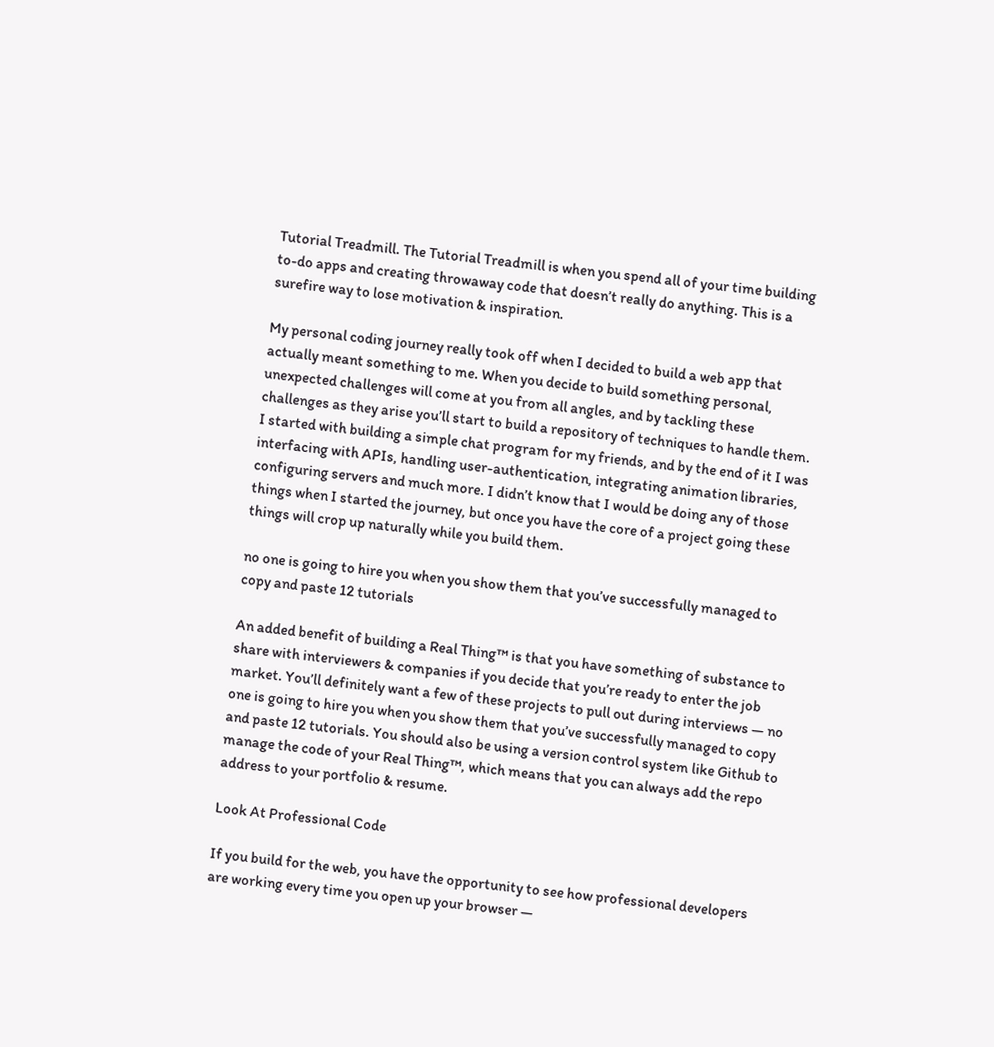Tutorial Treadmill. The Tutorial Treadmill is when you spend all of your time building to-do apps and creating throwaway code that doesn’t really do anything. This is a surefire way to lose motivation & inspiration.

My personal coding journey really took off when I decided to build a web app that actually meant something to me. When you decide to build something personal, unexpected challenges will come at you from all angles, and by tackling these challenges as they arise you’ll start to build a repository of techniques to handle them. I started with building a simple chat program for my friends, and by the end of it I was interfacing with APIs, handling user-authentication, integrating animation libraries, configuring servers and much more. I didn’t know that I would be doing any of those things when I started the journey, but once you have the core of a project going these things will crop up naturally while you build them.

no one is going to hire you when you show them that you’ve successfully managed to copy and paste 12 tutorials

An added benefit of building a Real Thing™ is that you have something of substance to share with interviewers & companies if you decide that you’re ready to enter the job market. You’ll definitely want a few of these projects to pull out during interviews — no one is going to hire you when you show them that you’ve successfully managed to copy and paste 12 tutorials. You should also be using a version control system like Github to manage the code of your Real Thing™, which means that you can always add the repo address to your portfolio & resume.

Look At Professional Code

If you build for the web, you have the opportunity to see how professional developers are working every time you open up your browser —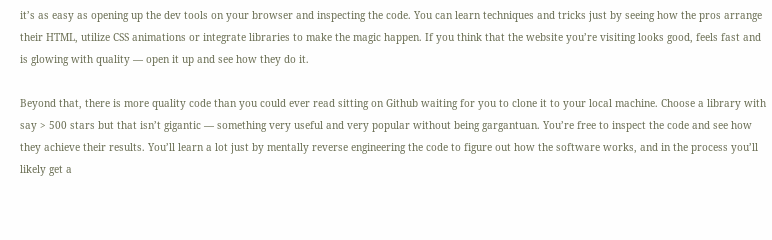it’s as easy as opening up the dev tools on your browser and inspecting the code. You can learn techniques and tricks just by seeing how the pros arrange their HTML, utilize CSS animations or integrate libraries to make the magic happen. If you think that the website you’re visiting looks good, feels fast and is glowing with quality — open it up and see how they do it.

Beyond that, there is more quality code than you could ever read sitting on Github waiting for you to clone it to your local machine. Choose a library with say > 500 stars but that isn’t gigantic — something very useful and very popular without being gargantuan. You’re free to inspect the code and see how they achieve their results. You’ll learn a lot just by mentally reverse engineering the code to figure out how the software works, and in the process you’ll likely get a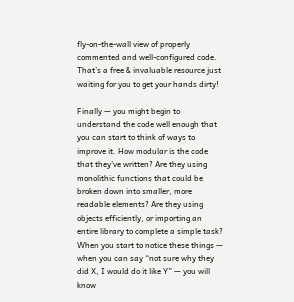fly-on-the-wall view of properly commented and well-configured code. That’s a free & invaluable resource just waiting for you to get your hands dirty!

Finally — you might begin to understand the code well enough that you can start to think of ways to improve it. How modular is the code that they’ve written? Are they using monolithic functions that could be broken down into smaller, more readable elements? Are they using objects efficiently, or importing an entire library to complete a simple task? When you start to notice these things — when you can say “not sure why they did X, I would do it like Y” — you will know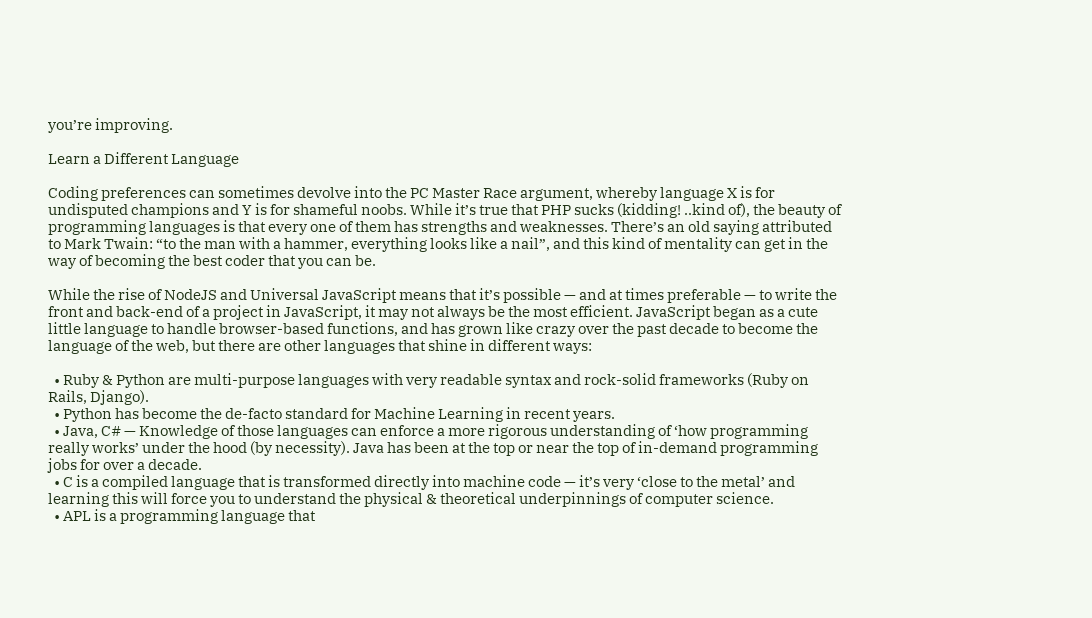you’re improving.

Learn a Different Language

Coding preferences can sometimes devolve into the PC Master Race argument, whereby language X is for undisputed champions and Y is for shameful noobs. While it’s true that PHP sucks (kidding! ..kind of), the beauty of programming languages is that every one of them has strengths and weaknesses. There’s an old saying attributed to Mark Twain: “to the man with a hammer, everything looks like a nail”, and this kind of mentality can get in the way of becoming the best coder that you can be.

While the rise of NodeJS and Universal JavaScript means that it’s possible — and at times preferable — to write the front and back-end of a project in JavaScript, it may not always be the most efficient. JavaScript began as a cute little language to handle browser-based functions, and has grown like crazy over the past decade to become the language of the web, but there are other languages that shine in different ways:

  • Ruby & Python are multi-purpose languages with very readable syntax and rock-solid frameworks (Ruby on Rails, Django).
  • Python has become the de-facto standard for Machine Learning in recent years.
  • Java, C# — Knowledge of those languages can enforce a more rigorous understanding of ‘how programming really works’ under the hood (by necessity). Java has been at the top or near the top of in-demand programming jobs for over a decade.
  • C is a compiled language that is transformed directly into machine code — it’s very ‘close to the metal’ and learning this will force you to understand the physical & theoretical underpinnings of computer science.
  • APL is a programming language that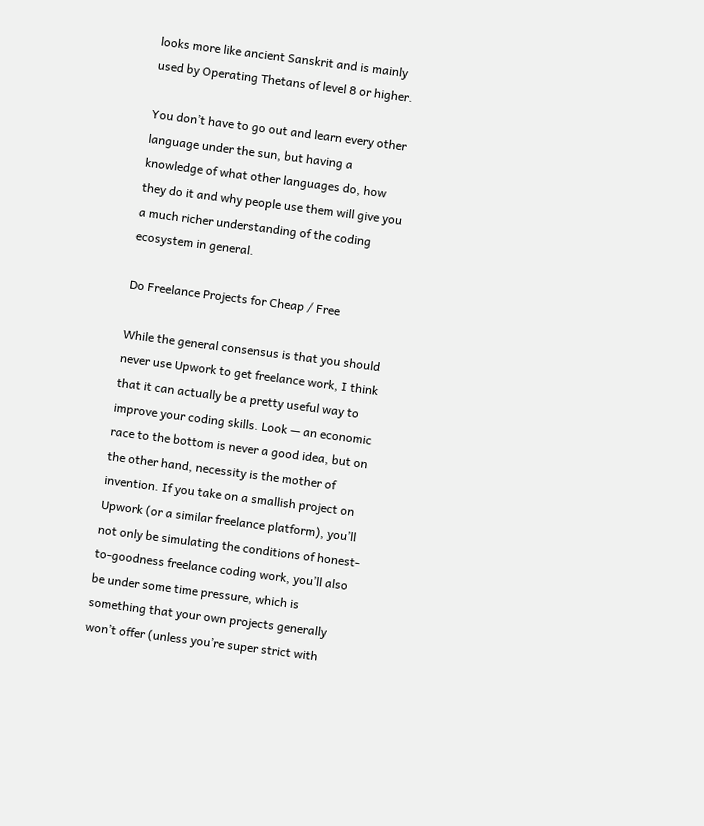looks more like ancient Sanskrit and is mainly used by Operating Thetans of level 8 or higher.

You don’t have to go out and learn every other language under the sun, but having a knowledge of what other languages do, how they do it and why people use them will give you a much richer understanding of the coding ecosystem in general.

Do Freelance Projects for Cheap / Free

While the general consensus is that you should never use Upwork to get freelance work, I think that it can actually be a pretty useful way to improve your coding skills. Look — an economic race to the bottom is never a good idea, but on the other hand, necessity is the mother of invention. If you take on a smallish project on Upwork (or a similar freelance platform), you’ll not only be simulating the conditions of honest-to-goodness freelance coding work, you’ll also be under some time pressure, which is something that your own projects generally won’t offer (unless you’re super strict with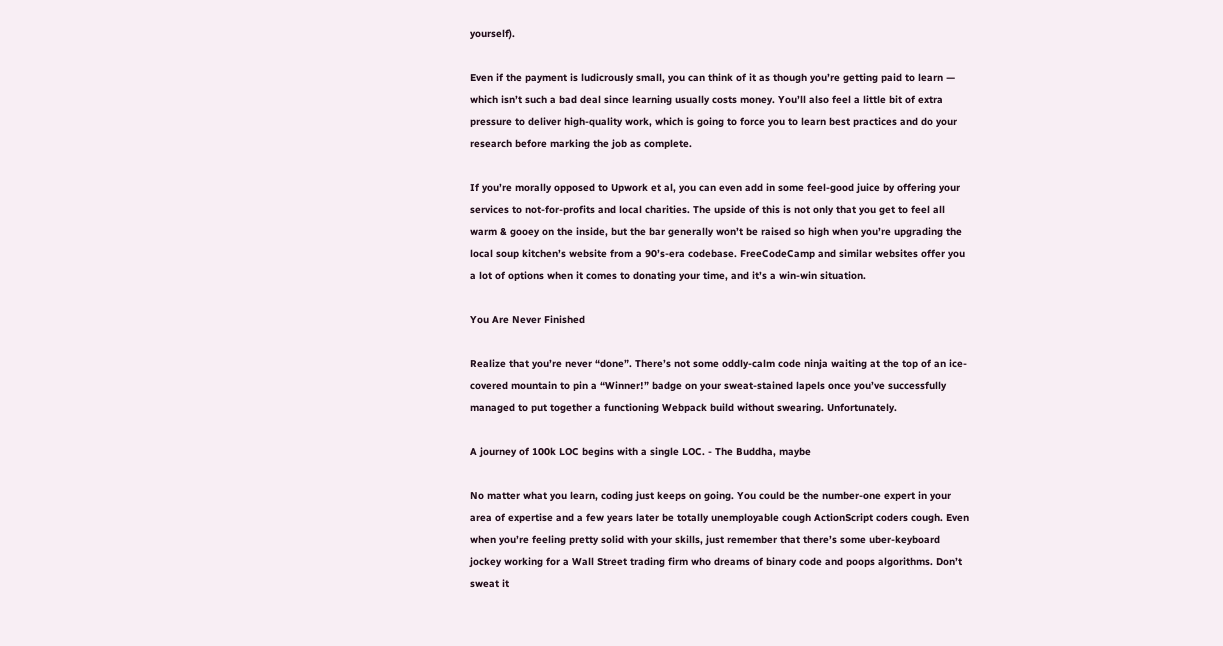yourself).

Even if the payment is ludicrously small, you can think of it as though you’re getting paid to learn — which isn’t such a bad deal since learning usually costs money. You’ll also feel a little bit of extra pressure to deliver high-quality work, which is going to force you to learn best practices and do your research before marking the job as complete.

If you’re morally opposed to Upwork et al, you can even add in some feel-good juice by offering your services to not-for-profits and local charities. The upside of this is not only that you get to feel all warm & gooey on the inside, but the bar generally won’t be raised so high when you’re upgrading the local soup kitchen’s website from a 90’s-era codebase. FreeCodeCamp and similar websites offer you a lot of options when it comes to donating your time, and it’s a win-win situation.

You Are Never Finished

Realize that you’re never “done”. There’s not some oddly-calm code ninja waiting at the top of an ice-covered mountain to pin a “Winner!” badge on your sweat-stained lapels once you’ve successfully managed to put together a functioning Webpack build without swearing. Unfortunately.

A journey of 100k LOC begins with a single LOC. - The Buddha, maybe

No matter what you learn, coding just keeps on going. You could be the number-one expert in your area of expertise and a few years later be totally unemployable cough ActionScript coders cough. Even when you’re feeling pretty solid with your skills, just remember that there’s some uber-keyboard jockey working for a Wall Street trading firm who dreams of binary code and poops algorithms. Don’t sweat it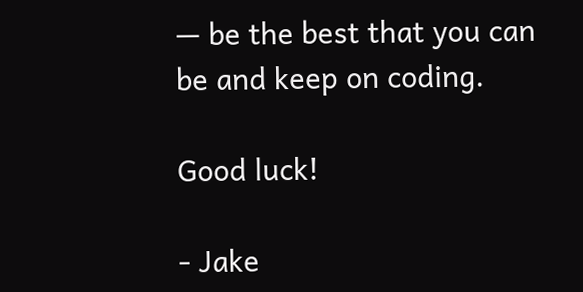— be the best that you can be and keep on coding.

Good luck!

- Jake